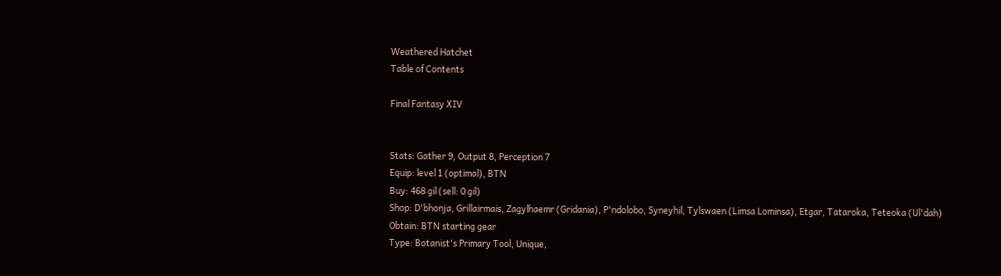Weathered Hatchet
Table of Contents

Final Fantasy XIV


Stats: Gather 9, Output 8, Perception 7
Equip: level 1 (optimal), BTN
Buy: 468 gil (sell: 0 gil)
Shop: D'bhonja, Grillairmais, Zagylhaemr (Gridania), P'ndolobo, Syneyhil, Tylswaen (Limsa Lominsa), Etgar, Tataroka, Teteoka (Ul'dah)
Obtain: BTN starting gear
Type: Botanist's Primary Tool, Unique,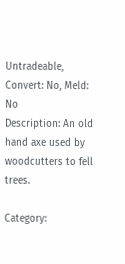Untradeable, Convert: No, Meld: No
Description: An old hand axe used by woodcutters to fell trees.

Category: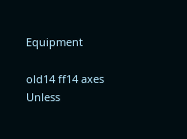Equipment

old14 ff14 axes
Unless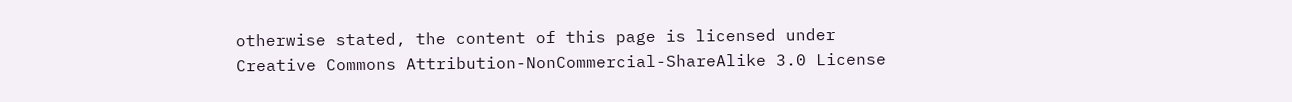otherwise stated, the content of this page is licensed under Creative Commons Attribution-NonCommercial-ShareAlike 3.0 License